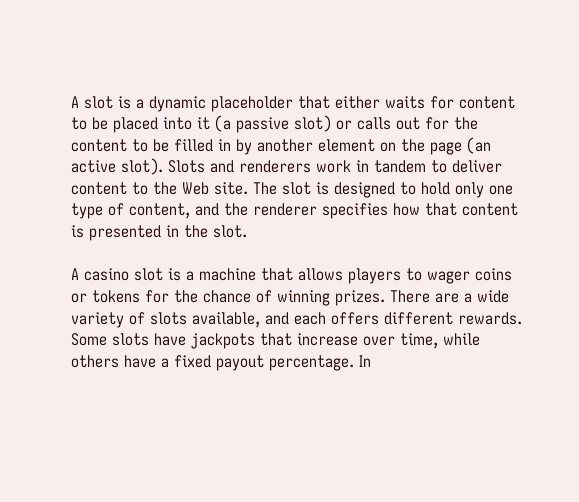A slot is a dynamic placeholder that either waits for content to be placed into it (a passive slot) or calls out for the content to be filled in by another element on the page (an active slot). Slots and renderers work in tandem to deliver content to the Web site. The slot is designed to hold only one type of content, and the renderer specifies how that content is presented in the slot.

A casino slot is a machine that allows players to wager coins or tokens for the chance of winning prizes. There are a wide variety of slots available, and each offers different rewards. Some slots have jackpots that increase over time, while others have a fixed payout percentage. In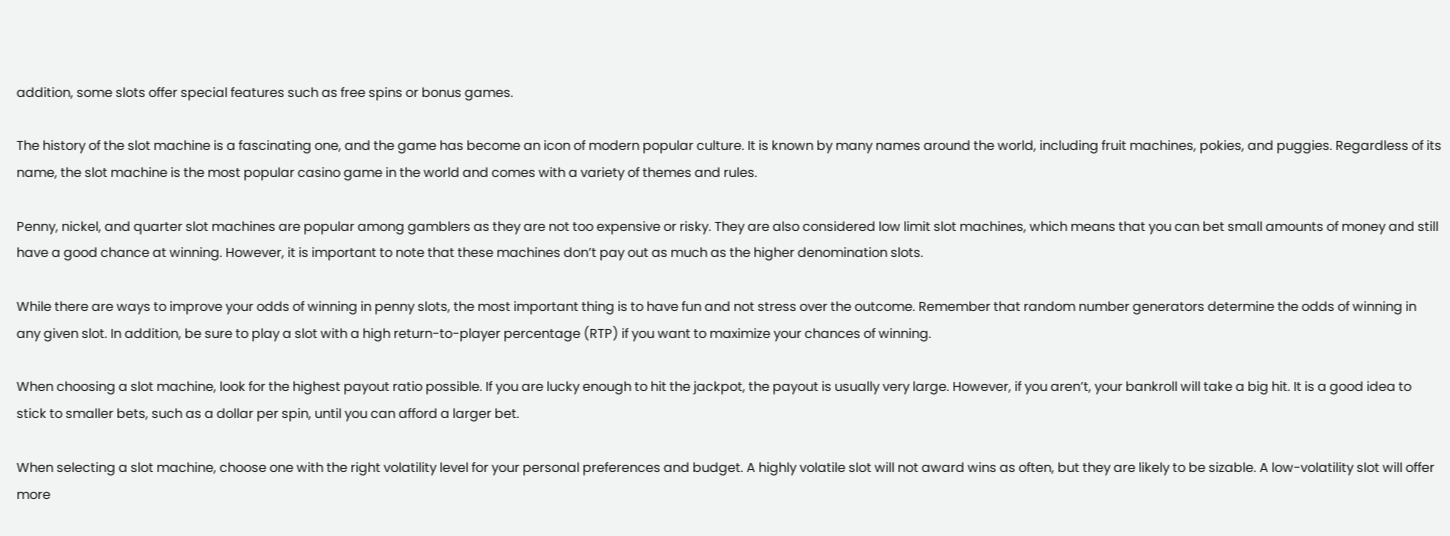addition, some slots offer special features such as free spins or bonus games.

The history of the slot machine is a fascinating one, and the game has become an icon of modern popular culture. It is known by many names around the world, including fruit machines, pokies, and puggies. Regardless of its name, the slot machine is the most popular casino game in the world and comes with a variety of themes and rules.

Penny, nickel, and quarter slot machines are popular among gamblers as they are not too expensive or risky. They are also considered low limit slot machines, which means that you can bet small amounts of money and still have a good chance at winning. However, it is important to note that these machines don’t pay out as much as the higher denomination slots.

While there are ways to improve your odds of winning in penny slots, the most important thing is to have fun and not stress over the outcome. Remember that random number generators determine the odds of winning in any given slot. In addition, be sure to play a slot with a high return-to-player percentage (RTP) if you want to maximize your chances of winning.

When choosing a slot machine, look for the highest payout ratio possible. If you are lucky enough to hit the jackpot, the payout is usually very large. However, if you aren’t, your bankroll will take a big hit. It is a good idea to stick to smaller bets, such as a dollar per spin, until you can afford a larger bet.

When selecting a slot machine, choose one with the right volatility level for your personal preferences and budget. A highly volatile slot will not award wins as often, but they are likely to be sizable. A low-volatility slot will offer more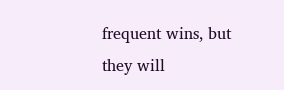frequent wins, but they will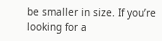be smaller in size. If you’re looking for a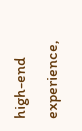high-end experience,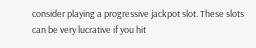consider playing a progressive jackpot slot. These slots can be very lucrative if you hit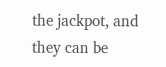the jackpot, and they can be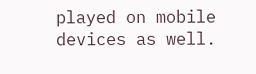played on mobile devices as well.